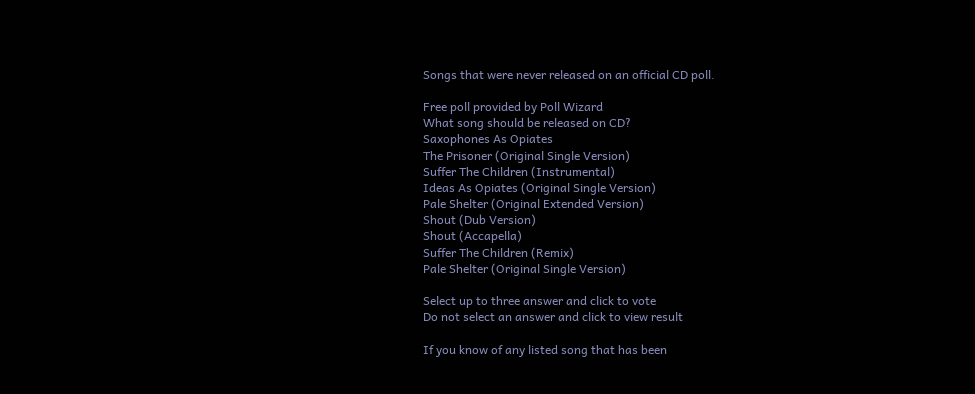Songs that were never released on an official CD poll.

Free poll provided by Poll Wizard
What song should be released on CD?
Saxophones As Opiates
The Prisoner (Original Single Version)
Suffer The Children (Instrumental)
Ideas As Opiates (Original Single Version)
Pale Shelter (Original Extended Version)
Shout (Dub Version)
Shout (Accapella)
Suffer The Children (Remix)
Pale Shelter (Original Single Version)

Select up to three answer and click to vote
Do not select an answer and click to view result

If you know of any listed song that has been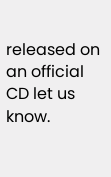released on an official CD let us know.